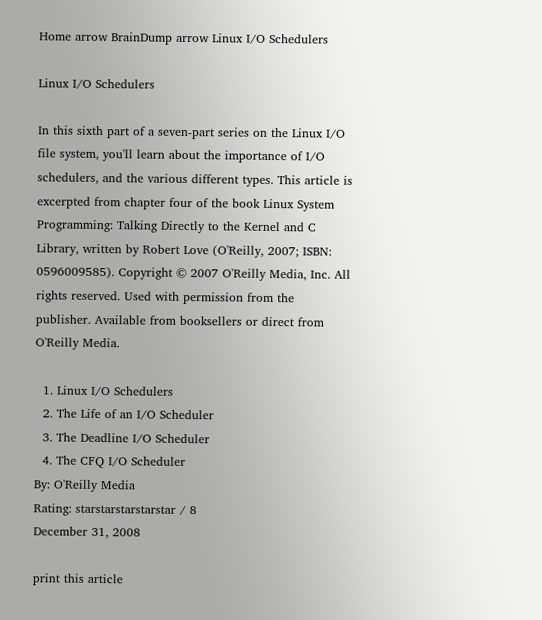Home arrow BrainDump arrow Linux I/O Schedulers

Linux I/O Schedulers

In this sixth part of a seven-part series on the Linux I/O file system, you'll learn about the importance of I/O schedulers, and the various different types. This article is excerpted from chapter four of the book Linux System Programming: Talking Directly to the Kernel and C Library, written by Robert Love (O'Reilly, 2007; ISBN: 0596009585). Copyright © 2007 O'Reilly Media, Inc. All rights reserved. Used with permission from the publisher. Available from booksellers or direct from O'Reilly Media.

  1. Linux I/O Schedulers
  2. The Life of an I/O Scheduler
  3. The Deadline I/O Scheduler
  4. The CFQ I/O Scheduler
By: O'Reilly Media
Rating: starstarstarstarstar / 8
December 31, 2008

print this article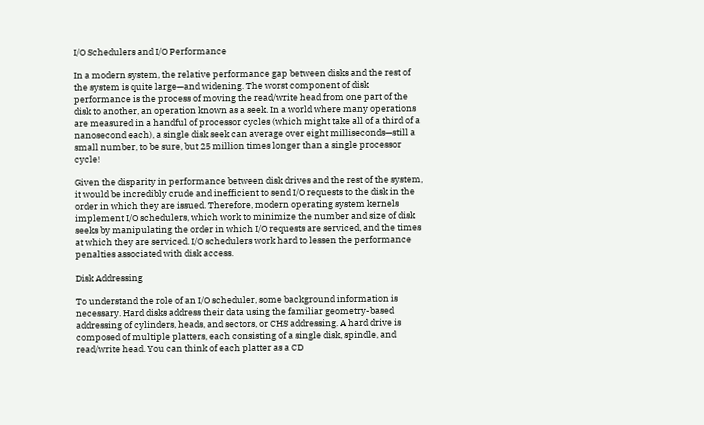I/O Schedulers and I/O Performance

In a modern system, the relative performance gap between disks and the rest of the system is quite large—and widening. The worst component of disk performance is the process of moving the read/write head from one part of the disk to another, an operation known as a seek. In a world where many operations are measured in a handful of processor cycles (which might take all of a third of a nanosecond each), a single disk seek can average over eight milliseconds—still a small number, to be sure, but 25 million times longer than a single processor cycle!

Given the disparity in performance between disk drives and the rest of the system, it would be incredibly crude and inefficient to send I/O requests to the disk in the order in which they are issued. Therefore, modern operating system kernels implement I/O schedulers, which work to minimize the number and size of disk seeks by manipulating the order in which I/O requests are serviced, and the times at which they are serviced. I/O schedulers work hard to lessen the performance penalties associated with disk access.

Disk Addressing

To understand the role of an I/O scheduler, some background information is necessary. Hard disks address their data using the familiar geometry-based addressing of cylinders, heads, and sectors, or CHS addressing. A hard drive is composed of multiple platters, each consisting of a single disk, spindle, and read/write head. You can think of each platter as a CD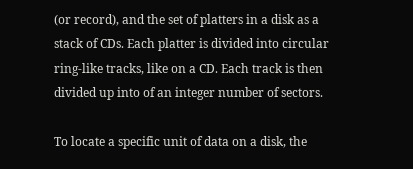(or record), and the set of platters in a disk as a stack of CDs. Each platter is divided into circular ring-like tracks, like on a CD. Each track is then divided up into of an integer number of sectors.

To locate a specific unit of data on a disk, the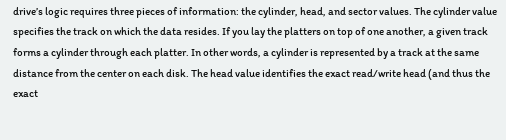drive’s logic requires three pieces of information: the cylinder, head, and sector values. The cylinder value specifies the track on which the data resides. If you lay the platters on top of one another, a given track forms a cylinder through each platter. In other words, a cylinder is represented by a track at the same distance from the center on each disk. The head value identifies the exact read/write head (and thus the exact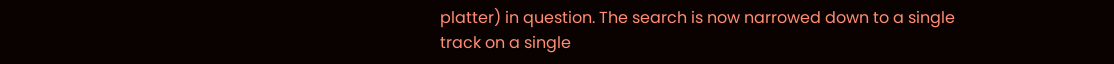platter) in question. The search is now narrowed down to a single track on a single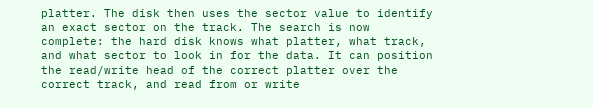platter. The disk then uses the sector value to identify an exact sector on the track. The search is now complete: the hard disk knows what platter, what track, and what sector to look in for the data. It can position the read/write head of the correct platter over the correct track, and read from or write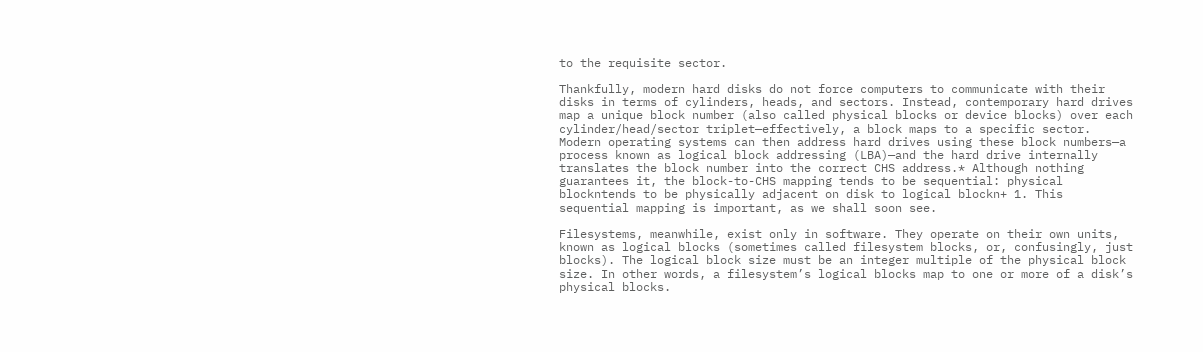to the requisite sector.

Thankfully, modern hard disks do not force computers to communicate with their disks in terms of cylinders, heads, and sectors. Instead, contemporary hard drives map a unique block number (also called physical blocks or device blocks) over each cylinder/head/sector triplet—effectively, a block maps to a specific sector. Modern operating systems can then address hard drives using these block numbers—a process known as logical block addressing (LBA)—and the hard drive internally translates the block number into the correct CHS address.* Although nothing guarantees it, the block-to-CHS mapping tends to be sequential: physical blockntends to be physically adjacent on disk to logical blockn+ 1. This sequential mapping is important, as we shall soon see.

Filesystems, meanwhile, exist only in software. They operate on their own units, known as logical blocks (sometimes called filesystem blocks, or, confusingly, just blocks). The logical block size must be an integer multiple of the physical block size. In other words, a filesystem’s logical blocks map to one or more of a disk’s physical blocks.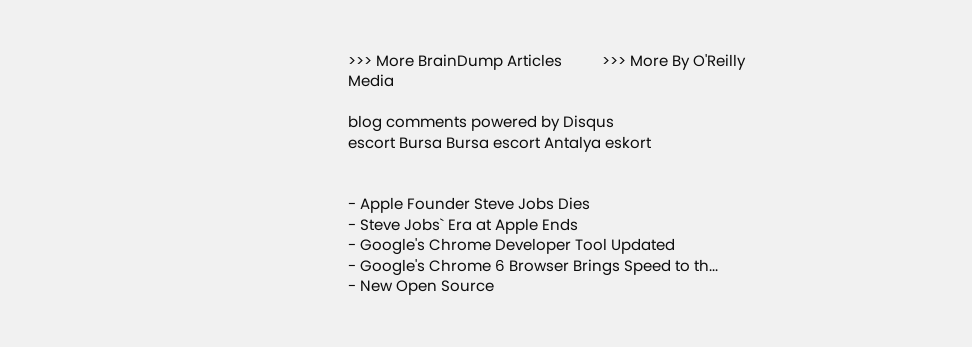>>> More BrainDump Articles          >>> More By O'Reilly Media

blog comments powered by Disqus
escort Bursa Bursa escort Antalya eskort


- Apple Founder Steve Jobs Dies
- Steve Jobs` Era at Apple Ends
- Google's Chrome Developer Tool Updated
- Google's Chrome 6 Browser Brings Speed to th...
- New Open Source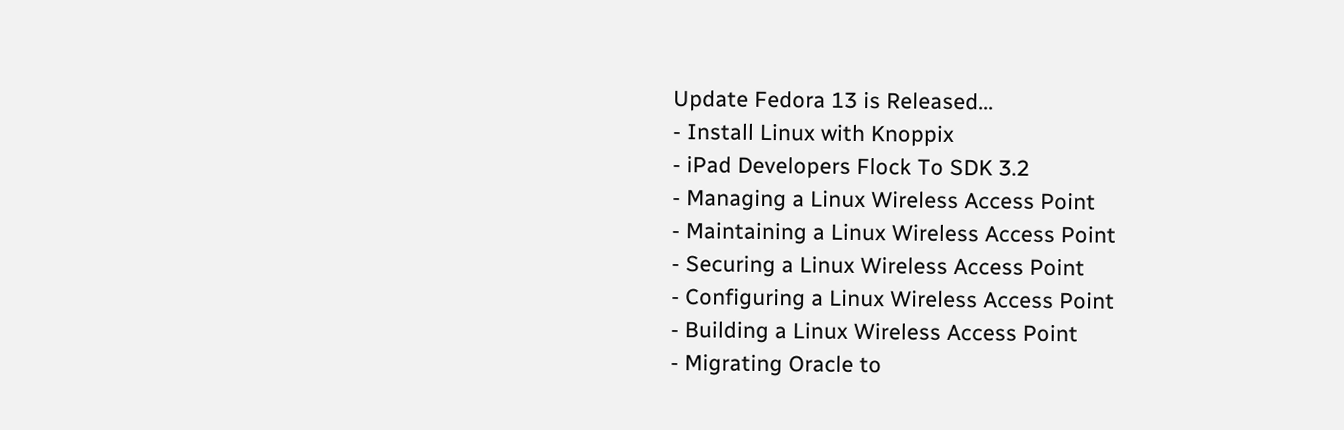Update Fedora 13 is Released...
- Install Linux with Knoppix
- iPad Developers Flock To SDK 3.2
- Managing a Linux Wireless Access Point
- Maintaining a Linux Wireless Access Point
- Securing a Linux Wireless Access Point
- Configuring a Linux Wireless Access Point
- Building a Linux Wireless Access Point
- Migrating Oracle to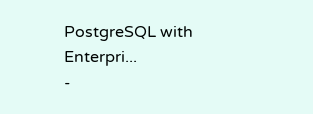PostgreSQL with Enterpri...
-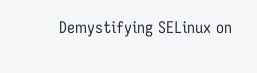Demystifying SELinux on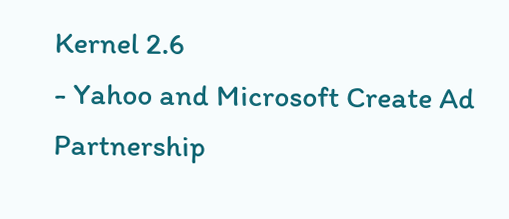Kernel 2.6
- Yahoo and Microsoft Create Ad Partnership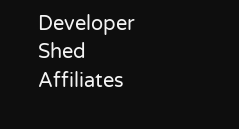Developer Shed Affiliates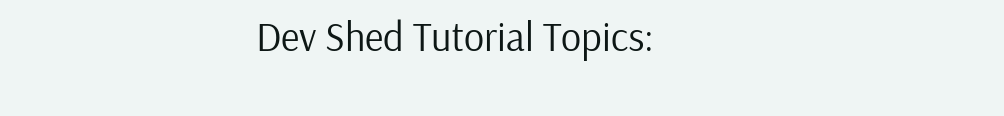Dev Shed Tutorial Topics: